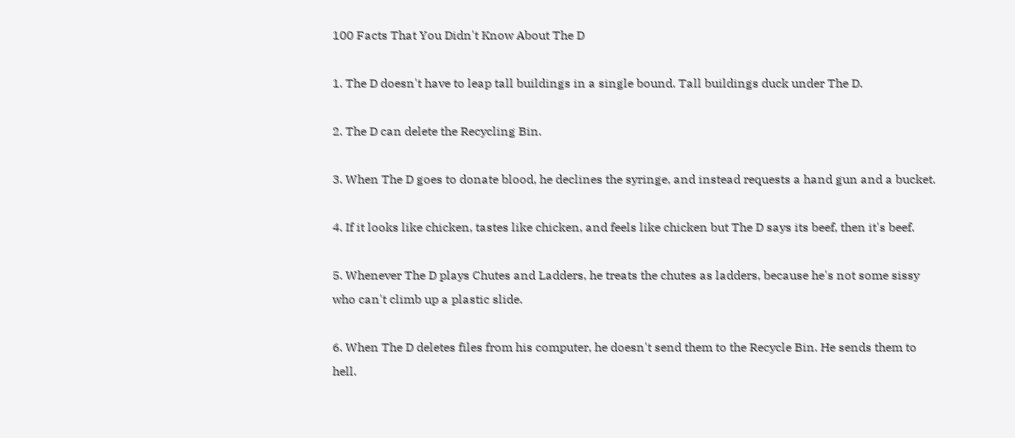100 Facts That You Didn't Know About The D

1. The D doesn't have to leap tall buildings in a single bound. Tall buildings duck under The D.

2. The D can delete the Recycling Bin.

3. When The D goes to donate blood, he declines the syringe, and instead requests a hand gun and a bucket.

4. If it looks like chicken, tastes like chicken, and feels like chicken but The D says its beef, then it's beef.

5. Whenever The D plays Chutes and Ladders, he treats the chutes as ladders, because he's not some sissy who can't climb up a plastic slide.

6. When The D deletes files from his computer, he doesn't send them to the Recycle Bin. He sends them to hell.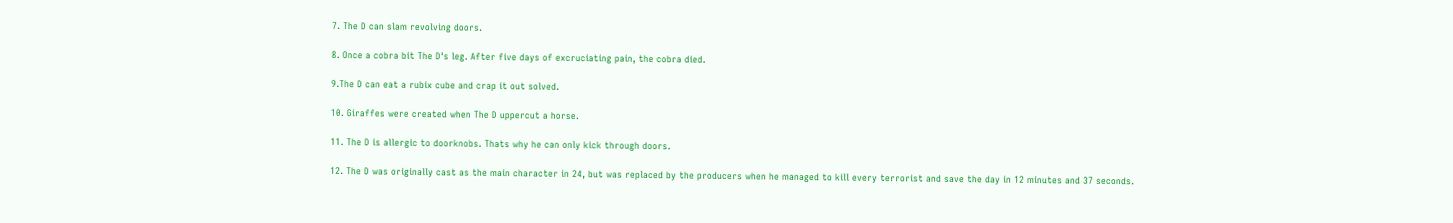7. The D can slam revolving doors.

8. Once a cobra bit The D's leg. After five days of excruciating pain, the cobra died.

9.The D can eat a rubix cube and crap it out solved.

10. Giraffes were created when The D uppercut a horse.

11. The D is allergic to doorknobs. Thats why he can only kick through doors.

12. The D was originally cast as the main character in 24, but was replaced by the producers when he managed to kill every terrorist and save the day in 12 minutes and 37 seconds.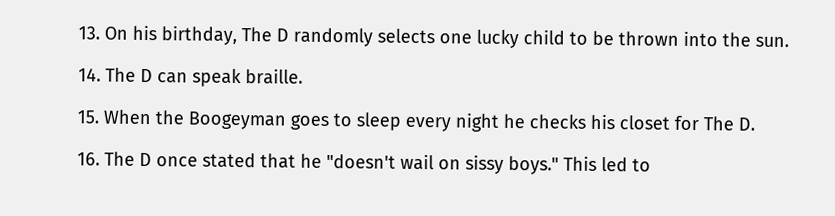13. On his birthday, The D randomly selects one lucky child to be thrown into the sun.

14. The D can speak braille.

15. When the Boogeyman goes to sleep every night he checks his closet for The D.

16. The D once stated that he "doesn't wail on sissy boys." This led to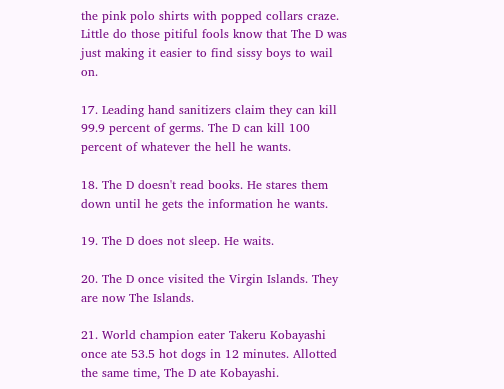the pink polo shirts with popped collars craze. Little do those pitiful fools know that The D was just making it easier to find sissy boys to wail on.

17. Leading hand sanitizers claim they can kill 99.9 percent of germs. The D can kill 100 percent of whatever the hell he wants.

18. The D doesn't read books. He stares them down until he gets the information he wants.

19. The D does not sleep. He waits.

20. The D once visited the Virgin Islands. They are now The Islands.

21. World champion eater Takeru Kobayashi once ate 53.5 hot dogs in 12 minutes. Allotted the same time, The D ate Kobayashi.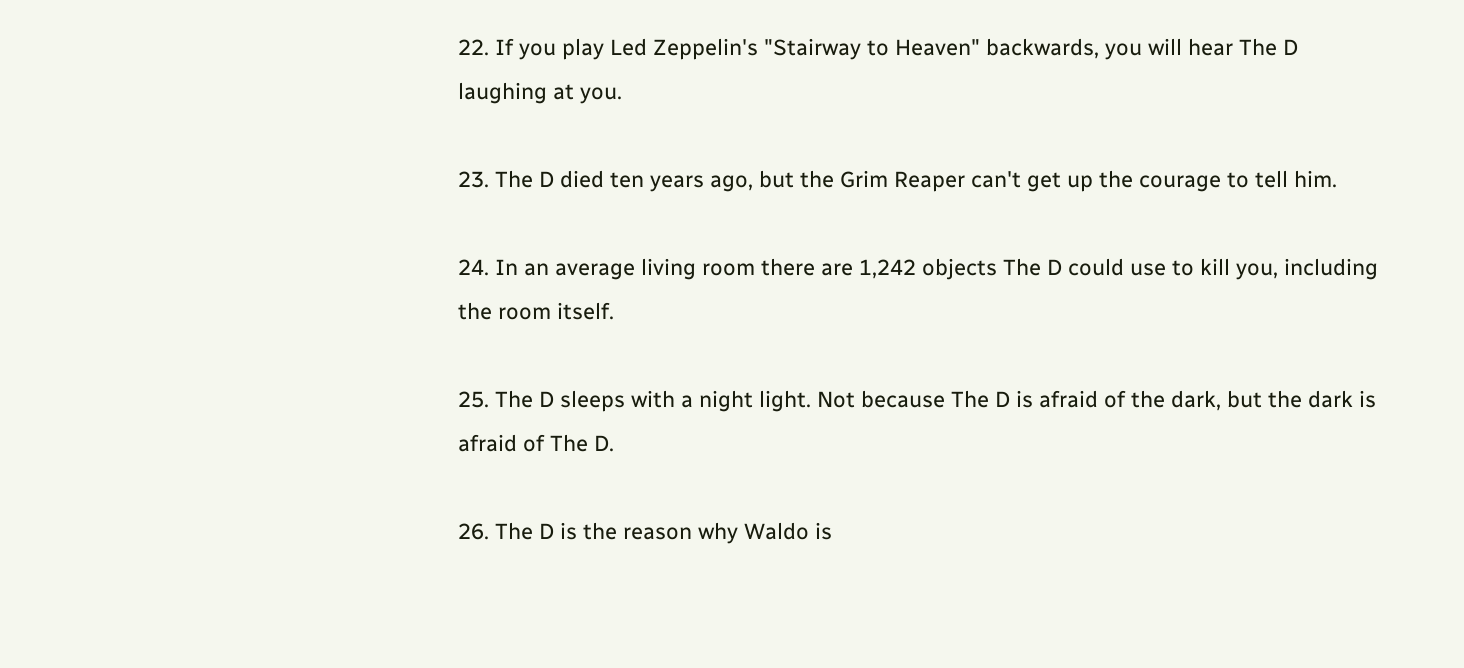22. If you play Led Zeppelin's "Stairway to Heaven" backwards, you will hear The D laughing at you.

23. The D died ten years ago, but the Grim Reaper can't get up the courage to tell him.

24. In an average living room there are 1,242 objects The D could use to kill you, including the room itself.

25. The D sleeps with a night light. Not because The D is afraid of the dark, but the dark is afraid of The D.

26. The D is the reason why Waldo is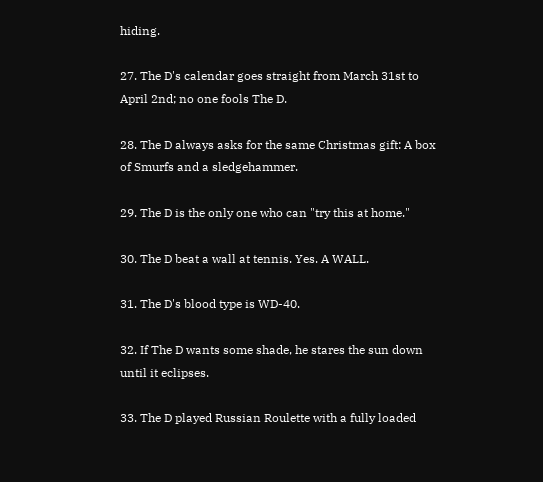hiding.

27. The D's calendar goes straight from March 31st to April 2nd; no one fools The D.

28. The D always asks for the same Christmas gift: A box of Smurfs and a sledgehammer.

29. The D is the only one who can "try this at home."

30. The D beat a wall at tennis. Yes. A WALL.

31. The D's blood type is WD-40.

32. If The D wants some shade, he stares the sun down until it eclipses.

33. The D played Russian Roulette with a fully loaded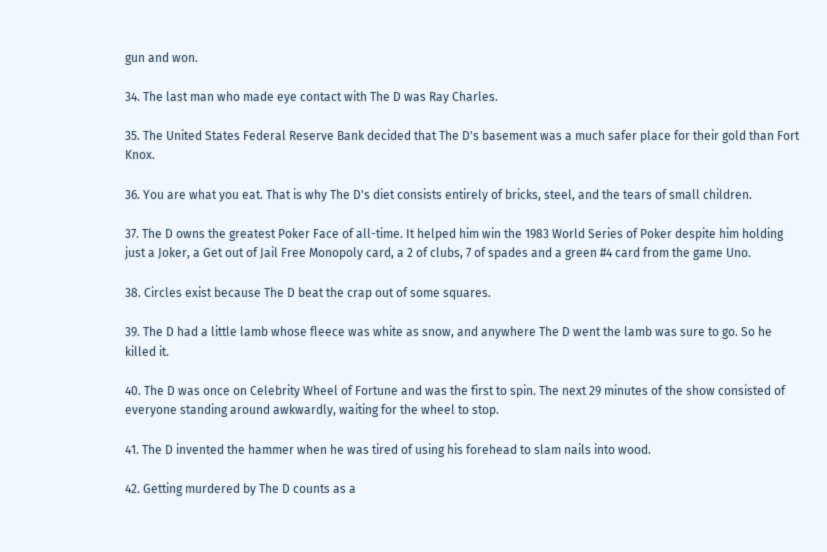gun and won.

34. The last man who made eye contact with The D was Ray Charles.

35. The United States Federal Reserve Bank decided that The D's basement was a much safer place for their gold than Fort Knox.

36. You are what you eat. That is why The D's diet consists entirely of bricks, steel, and the tears of small children.

37. The D owns the greatest Poker Face of all-time. It helped him win the 1983 World Series of Poker despite him holding just a Joker, a Get out of Jail Free Monopoly card, a 2 of clubs, 7 of spades and a green #4 card from the game Uno.

38. Circles exist because The D beat the crap out of some squares.

39. The D had a little lamb whose fleece was white as snow, and anywhere The D went the lamb was sure to go. So he killed it.

40. The D was once on Celebrity Wheel of Fortune and was the first to spin. The next 29 minutes of the show consisted of everyone standing around awkwardly, waiting for the wheel to stop.

41. The D invented the hammer when he was tired of using his forehead to slam nails into wood.

42. Getting murdered by The D counts as a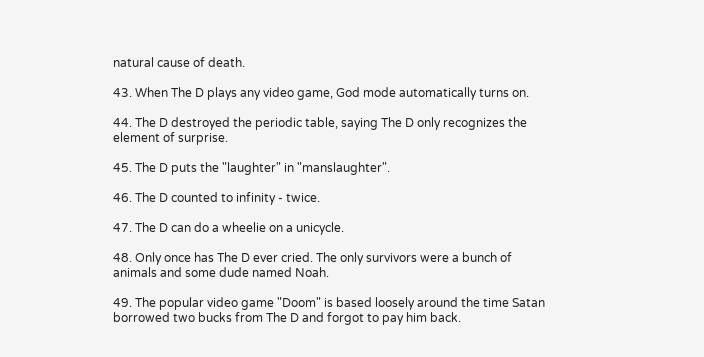natural cause of death.

43. When The D plays any video game, God mode automatically turns on.

44. The D destroyed the periodic table, saying The D only recognizes the element of surprise.

45. The D puts the "laughter" in "manslaughter".

46. The D counted to infinity - twice.

47. The D can do a wheelie on a unicycle.

48. Only once has The D ever cried. The only survivors were a bunch of animals and some dude named Noah.

49. The popular video game "Doom" is based loosely around the time Satan borrowed two bucks from The D and forgot to pay him back.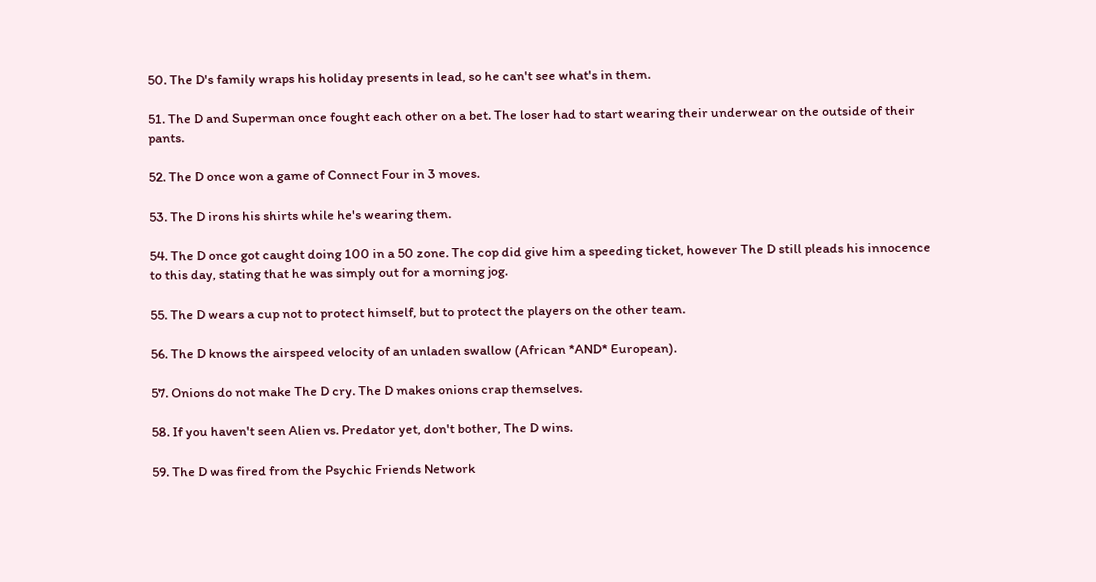50. The D's family wraps his holiday presents in lead, so he can't see what's in them.

51. The D and Superman once fought each other on a bet. The loser had to start wearing their underwear on the outside of their pants.

52. The D once won a game of Connect Four in 3 moves.

53. The D irons his shirts while he's wearing them.

54. The D once got caught doing 100 in a 50 zone. The cop did give him a speeding ticket, however The D still pleads his innocence to this day, stating that he was simply out for a morning jog.

55. The D wears a cup not to protect himself, but to protect the players on the other team.

56. The D knows the airspeed velocity of an unladen swallow (African *AND* European).

57. Onions do not make The D cry. The D makes onions crap themselves.

58. If you haven't seen Alien vs. Predator yet, don't bother, The D wins.

59. The D was fired from the Psychic Friends Network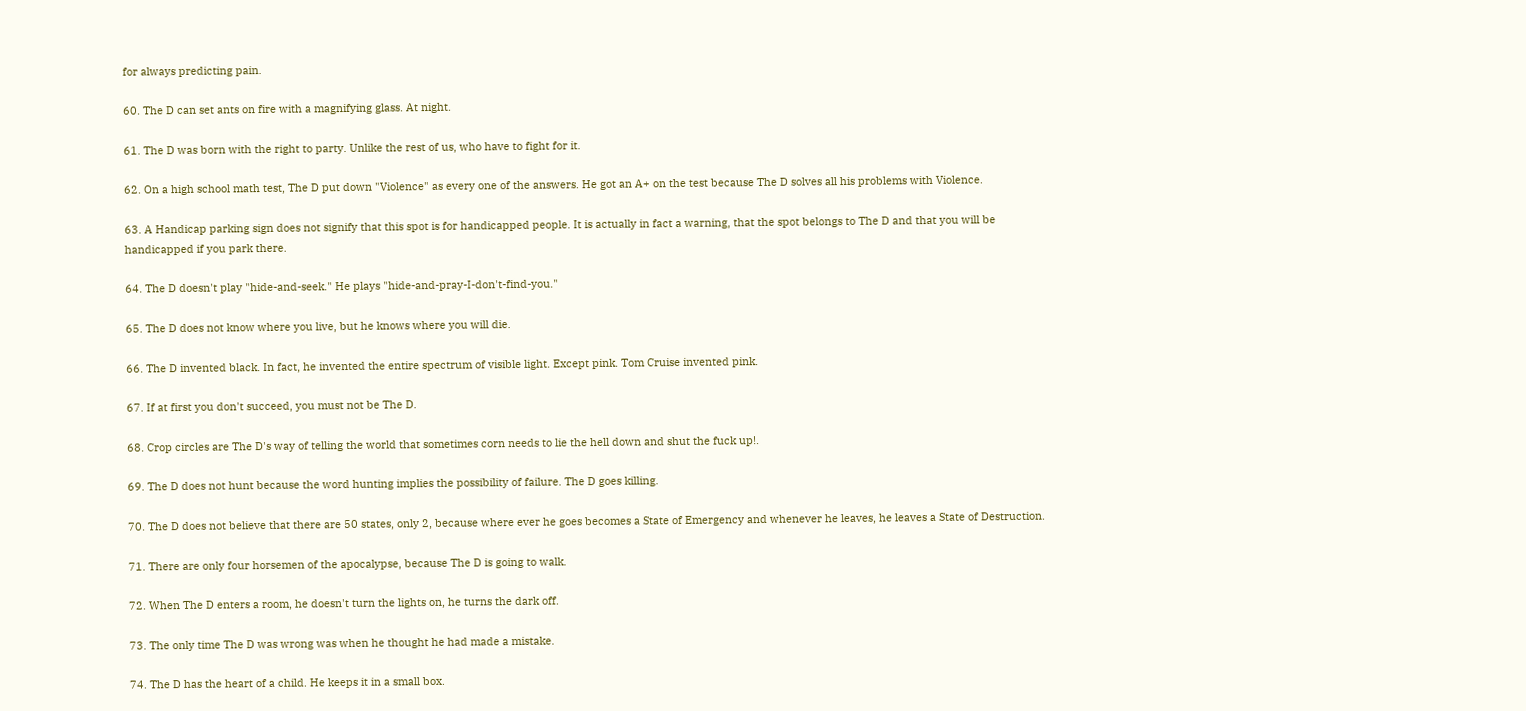for always predicting pain.

60. The D can set ants on fire with a magnifying glass. At night.

61. The D was born with the right to party. Unlike the rest of us, who have to fight for it.

62. On a high school math test, The D put down "Violence" as every one of the answers. He got an A+ on the test because The D solves all his problems with Violence.

63. A Handicap parking sign does not signify that this spot is for handicapped people. It is actually in fact a warning, that the spot belongs to The D and that you will be handicapped if you park there.

64. The D doesn't play "hide-and-seek." He plays "hide-and-pray-I-don't-find-you."

65. The D does not know where you live, but he knows where you will die.

66. The D invented black. In fact, he invented the entire spectrum of visible light. Except pink. Tom Cruise invented pink.

67. If at first you don't succeed, you must not be The D.

68. Crop circles are The D's way of telling the world that sometimes corn needs to lie the hell down and shut the fuck up!.

69. The D does not hunt because the word hunting implies the possibility of failure. The D goes killing.

70. The D does not believe that there are 50 states, only 2, because where ever he goes becomes a State of Emergency and whenever he leaves, he leaves a State of Destruction.

71. There are only four horsemen of the apocalypse, because The D is going to walk.

72. When The D enters a room, he doesn't turn the lights on, he turns the dark off.

73. The only time The D was wrong was when he thought he had made a mistake.

74. The D has the heart of a child. He keeps it in a small box.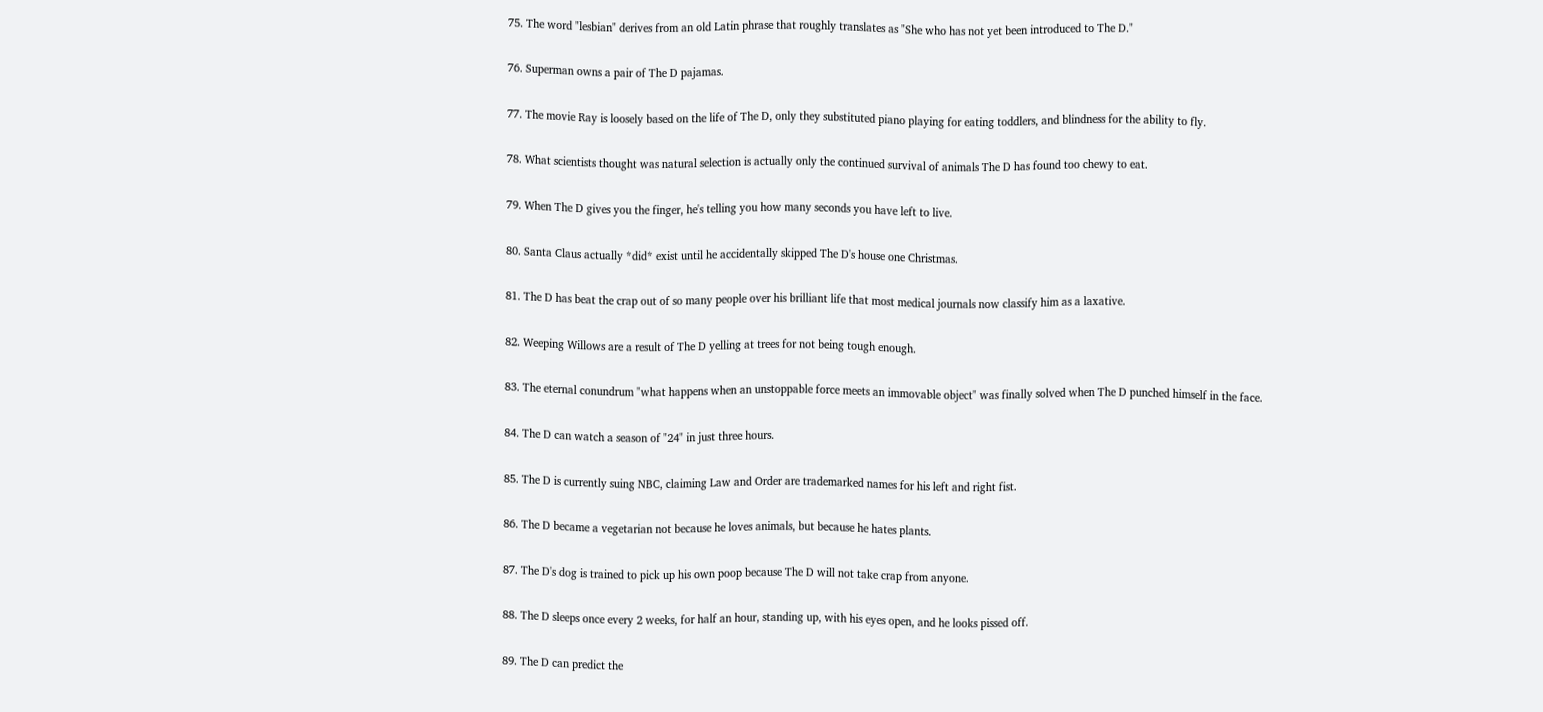75. The word "lesbian" derives from an old Latin phrase that roughly translates as "She who has not yet been introduced to The D."

76. Superman owns a pair of The D pajamas.

77. The movie Ray is loosely based on the life of The D, only they substituted piano playing for eating toddlers, and blindness for the ability to fly.

78. What scientists thought was natural selection is actually only the continued survival of animals The D has found too chewy to eat.

79. When The D gives you the finger, he's telling you how many seconds you have left to live.

80. Santa Claus actually *did* exist until he accidentally skipped The D's house one Christmas.

81. The D has beat the crap out of so many people over his brilliant life that most medical journals now classify him as a laxative.

82. Weeping Willows are a result of The D yelling at trees for not being tough enough.

83. The eternal conundrum "what happens when an unstoppable force meets an immovable object" was finally solved when The D punched himself in the face.

84. The D can watch a season of "24" in just three hours.

85. The D is currently suing NBC, claiming Law and Order are trademarked names for his left and right fist.

86. The D became a vegetarian not because he loves animals, but because he hates plants.

87. The D's dog is trained to pick up his own poop because The D will not take crap from anyone.

88. The D sleeps once every 2 weeks, for half an hour, standing up, with his eyes open, and he looks pissed off.

89. The D can predict the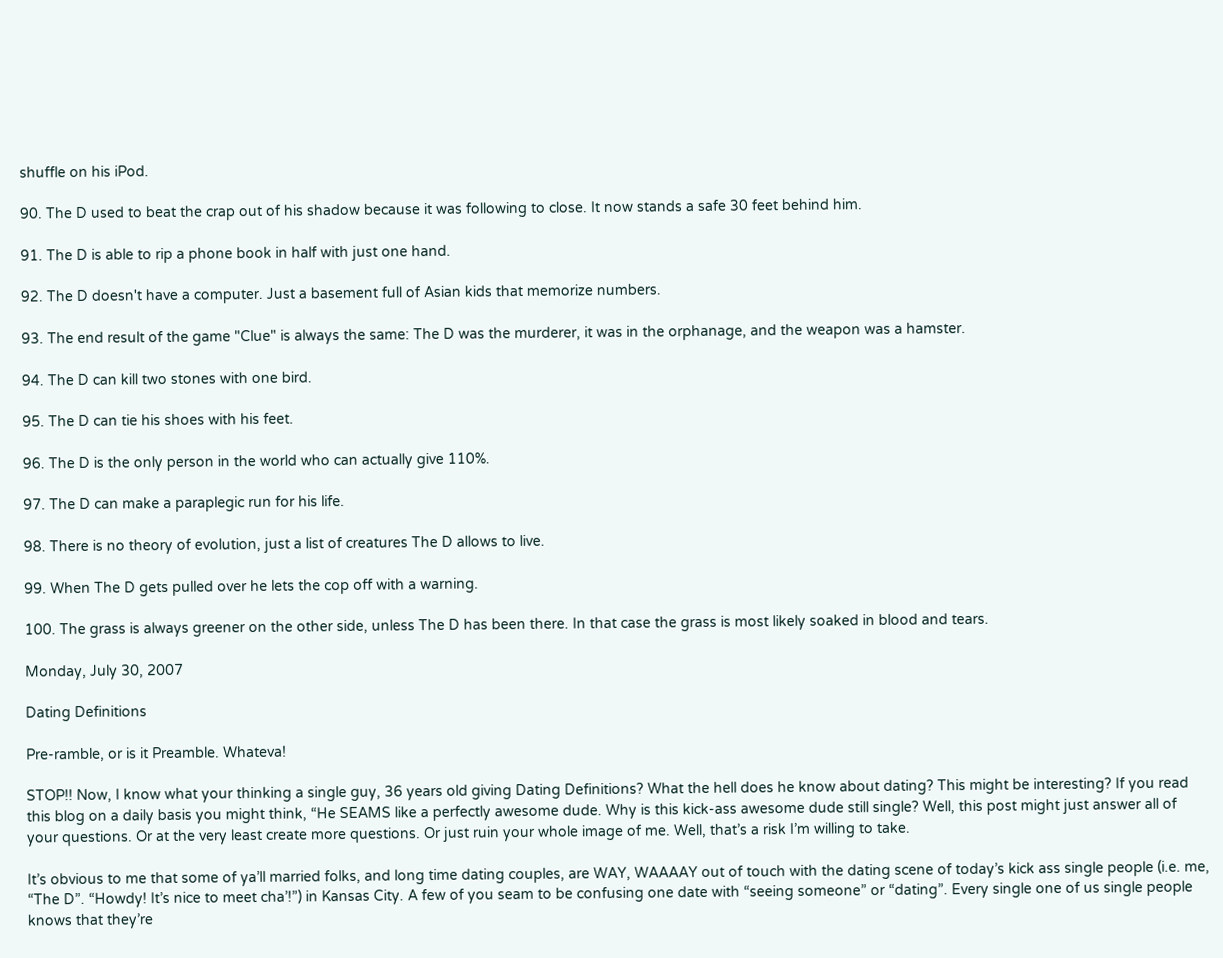shuffle on his iPod.

90. The D used to beat the crap out of his shadow because it was following to close. It now stands a safe 30 feet behind him.

91. The D is able to rip a phone book in half with just one hand.

92. The D doesn't have a computer. Just a basement full of Asian kids that memorize numbers.

93. The end result of the game "Clue" is always the same: The D was the murderer, it was in the orphanage, and the weapon was a hamster.

94. The D can kill two stones with one bird.

95. The D can tie his shoes with his feet.

96. The D is the only person in the world who can actually give 110%.

97. The D can make a paraplegic run for his life.

98. There is no theory of evolution, just a list of creatures The D allows to live.

99. When The D gets pulled over he lets the cop off with a warning.

100. The grass is always greener on the other side, unless The D has been there. In that case the grass is most likely soaked in blood and tears.

Monday, July 30, 2007

Dating Definitions

Pre-ramble, or is it Preamble. Whateva!

STOP!! Now, I know what your thinking a single guy, 36 years old giving Dating Definitions? What the hell does he know about dating? This might be interesting? If you read this blog on a daily basis you might think, “He SEAMS like a perfectly awesome dude. Why is this kick-ass awesome dude still single? Well, this post might just answer all of your questions. Or at the very least create more questions. Or just ruin your whole image of me. Well, that’s a risk I’m willing to take.

It’s obvious to me that some of ya’ll married folks, and long time dating couples, are WAY, WAAAAY out of touch with the dating scene of today’s kick ass single people (i.e. me, “The D”. “Howdy! It’s nice to meet cha’!”) in Kansas City. A few of you seam to be confusing one date with “seeing someone” or “dating”. Every single one of us single people knows that they’re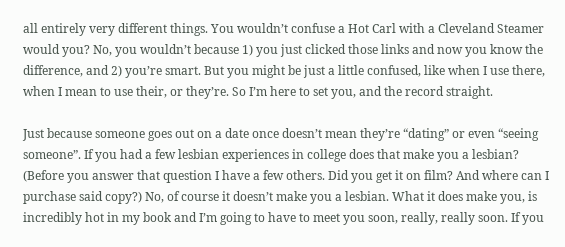all entirely very different things. You wouldn’t confuse a Hot Carl with a Cleveland Steamer would you? No, you wouldn’t because 1) you just clicked those links and now you know the difference, and 2) you’re smart. But you might be just a little confused, like when I use there, when I mean to use their, or they’re. So I’m here to set you, and the record straight.

Just because someone goes out on a date once doesn’t mean they’re “dating” or even “seeing someone”. If you had a few lesbian experiences in college does that make you a lesbian? (Before you answer that question I have a few others. Did you get it on film? And where can I purchase said copy?) No, of course it doesn’t make you a lesbian. What it does make you, is incredibly hot in my book and I’m going to have to meet you soon, really, really soon. If you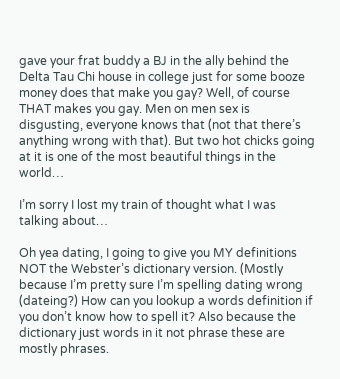gave your frat buddy a BJ in the ally behind the Delta Tau Chi house in college just for some booze money does that make you gay? Well, of course THAT makes you gay. Men on men sex is disgusting, everyone knows that (not that there’s anything wrong with that). But two hot chicks going at it is one of the most beautiful things in the world…

I’m sorry I lost my train of thought what I was talking about…

Oh yea dating, I going to give you MY definitions NOT the Webster’s dictionary version. (Mostly because I’m pretty sure I’m spelling dating wrong (dateing?) How can you lookup a words definition if you don’t know how to spell it? Also because the dictionary just words in it not phrase these are mostly phrases.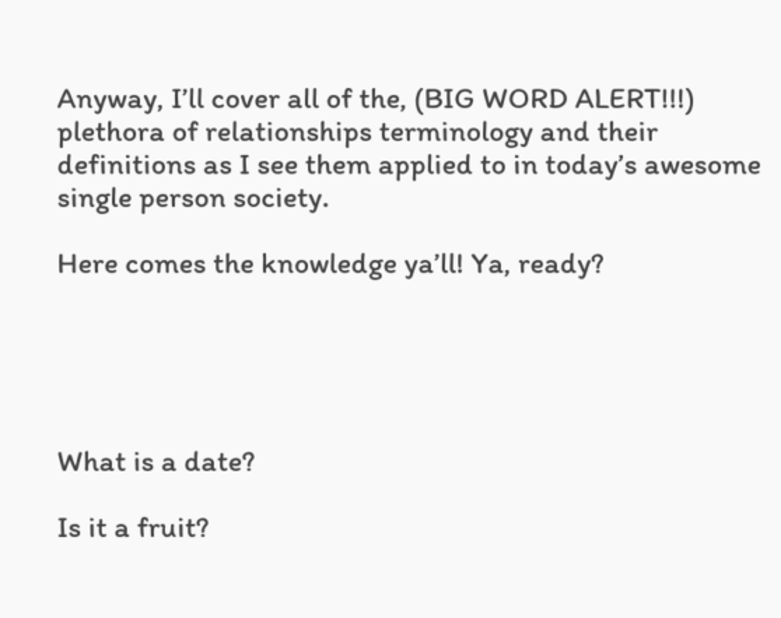Anyway, I’ll cover all of the, (BIG WORD ALERT!!!) plethora of relationships terminology and their definitions as I see them applied to in today’s awesome single person society.

Here comes the knowledge ya’ll! Ya, ready?





What is a date?

Is it a fruit?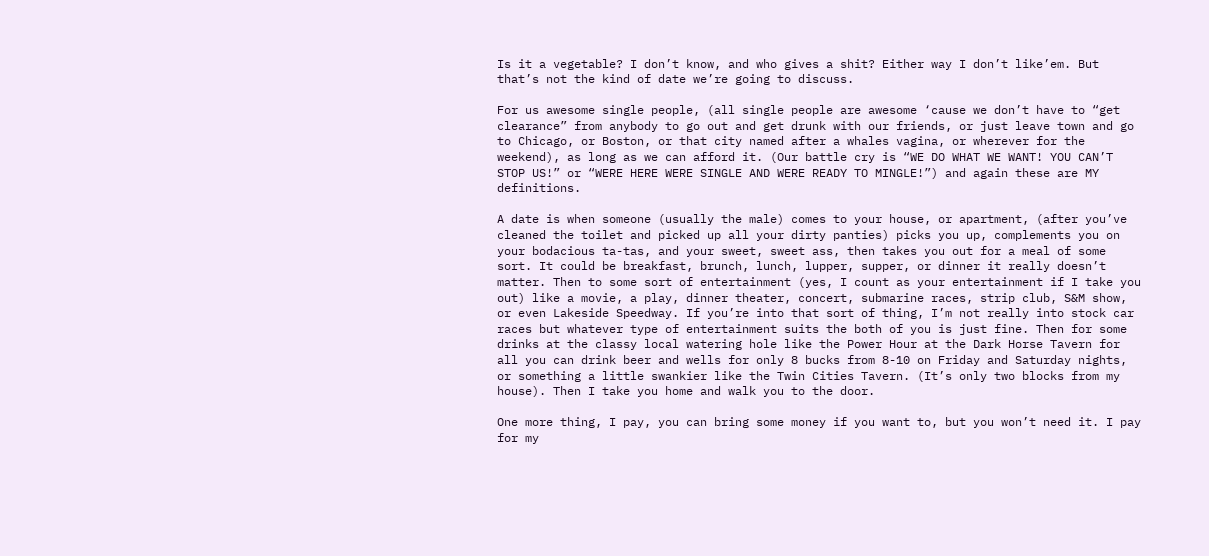Is it a vegetable? I don’t know, and who gives a shit? Either way I don’t like’em. But that’s not the kind of date we’re going to discuss.

For us awesome single people, (all single people are awesome ‘cause we don’t have to “get clearance” from anybody to go out and get drunk with our friends, or just leave town and go to Chicago, or Boston, or that city named after a whales vagina, or wherever for the weekend), as long as we can afford it. (Our battle cry is “WE DO WHAT WE WANT! YOU CAN’T STOP US!” or “WERE HERE WERE SINGLE AND WERE READY TO MINGLE!”) and again these are MY definitions.

A date is when someone (usually the male) comes to your house, or apartment, (after you’ve cleaned the toilet and picked up all your dirty panties) picks you up, complements you on your bodacious ta-tas, and your sweet, sweet ass, then takes you out for a meal of some sort. It could be breakfast, brunch, lunch, lupper, supper, or dinner it really doesn’t matter. Then to some sort of entertainment (yes, I count as your entertainment if I take you out) like a movie, a play, dinner theater, concert, submarine races, strip club, S&M show, or even Lakeside Speedway. If you’re into that sort of thing, I’m not really into stock car races but whatever type of entertainment suits the both of you is just fine. Then for some drinks at the classy local watering hole like the Power Hour at the Dark Horse Tavern for all you can drink beer and wells for only 8 bucks from 8-10 on Friday and Saturday nights, or something a little swankier like the Twin Cities Tavern. (It’s only two blocks from my house). Then I take you home and walk you to the door.

One more thing, I pay, you can bring some money if you want to, but you won’t need it. I pay for my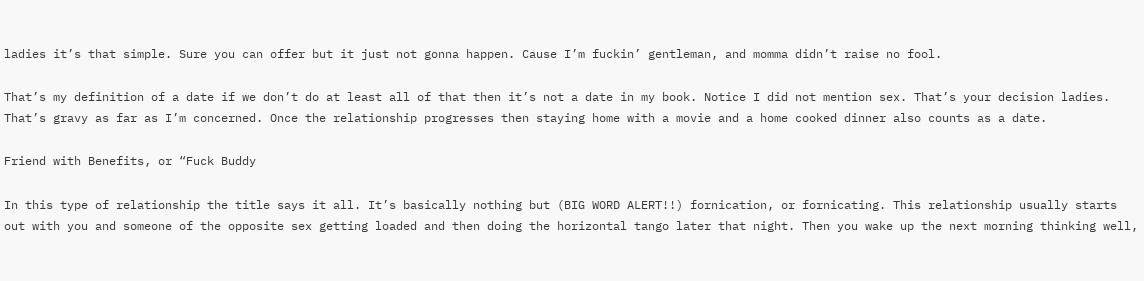ladies it’s that simple. Sure you can offer but it just not gonna happen. Cause I’m fuckin’ gentleman, and momma didn’t raise no fool.

That’s my definition of a date if we don’t do at least all of that then it’s not a date in my book. Notice I did not mention sex. That’s your decision ladies. That’s gravy as far as I’m concerned. Once the relationship progresses then staying home with a movie and a home cooked dinner also counts as a date.

Friend with Benefits, or “Fuck Buddy

In this type of relationship the title says it all. It’s basically nothing but (BIG WORD ALERT!!) fornication, or fornicating. This relationship usually starts out with you and someone of the opposite sex getting loaded and then doing the horizontal tango later that night. Then you wake up the next morning thinking well,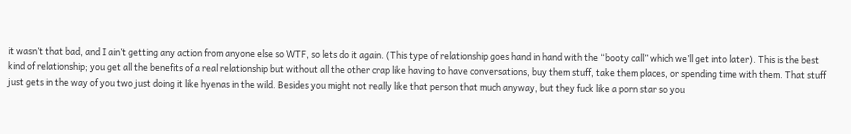it wasn’t that bad, and I ain’t getting any action from anyone else so WTF, so lets do it again. (This type of relationship goes hand in hand with the “booty call” which we’ll get into later). This is the best kind of relationship; you get all the benefits of a real relationship but without all the other crap like having to have conversations, buy them stuff, take them places, or spending time with them. That stuff just gets in the way of you two just doing it like hyenas in the wild. Besides you might not really like that person that much anyway, but they fuck like a porn star so you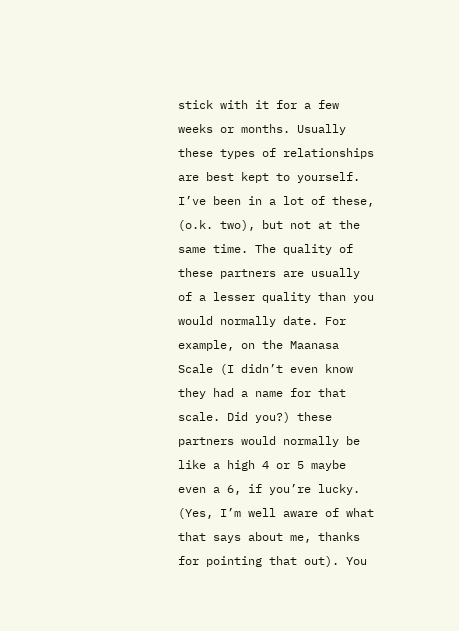stick with it for a few weeks or months. Usually these types of relationships are best kept to yourself. I’ve been in a lot of these, (o.k. two), but not at the same time. The quality of these partners are usually of a lesser quality than you would normally date. For example, on the Maanasa Scale (I didn’t even know they had a name for that scale. Did you?) these partners would normally be like a high 4 or 5 maybe even a 6, if you’re lucky. (Yes, I’m well aware of what that says about me, thanks for pointing that out). You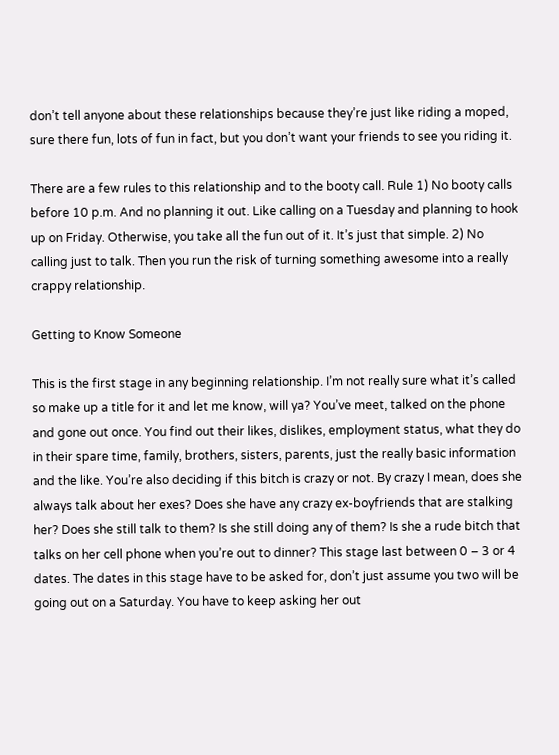don’t tell anyone about these relationships because they’re just like riding a moped, sure there fun, lots of fun in fact, but you don’t want your friends to see you riding it.

There are a few rules to this relationship and to the booty call. Rule 1) No booty calls before 10 p.m. And no planning it out. Like calling on a Tuesday and planning to hook up on Friday. Otherwise, you take all the fun out of it. It’s just that simple. 2) No calling just to talk. Then you run the risk of turning something awesome into a really crappy relationship.

Getting to Know Someone

This is the first stage in any beginning relationship. I’m not really sure what it’s called so make up a title for it and let me know, will ya? You’ve meet, talked on the phone and gone out once. You find out their likes, dislikes, employment status, what they do in their spare time, family, brothers, sisters, parents, just the really basic information and the like. You’re also deciding if this bitch is crazy or not. By crazy I mean, does she always talk about her exes? Does she have any crazy ex-boyfriends that are stalking her? Does she still talk to them? Is she still doing any of them? Is she a rude bitch that talks on her cell phone when you’re out to dinner? This stage last between 0 – 3 or 4 dates. The dates in this stage have to be asked for, don’t just assume you two will be going out on a Saturday. You have to keep asking her out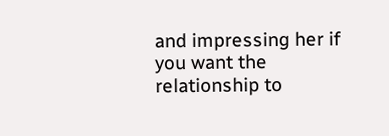and impressing her if you want the relationship to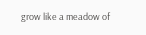grow like a meadow of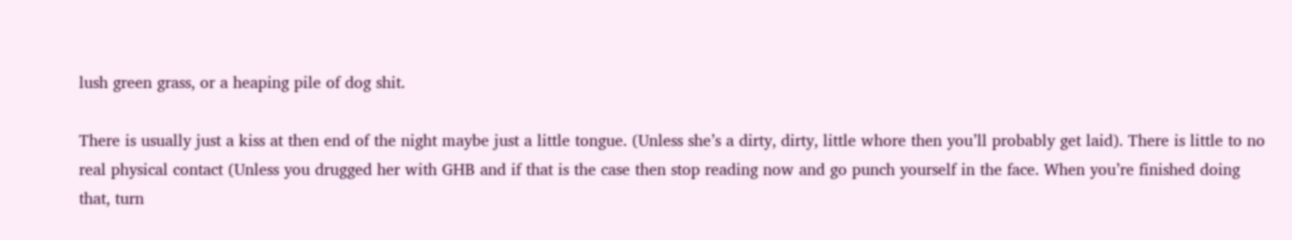lush green grass, or a heaping pile of dog shit.

There is usually just a kiss at then end of the night maybe just a little tongue. (Unless she’s a dirty, dirty, little whore then you’ll probably get laid). There is little to no real physical contact (Unless you drugged her with GHB and if that is the case then stop reading now and go punch yourself in the face. When you’re finished doing that, turn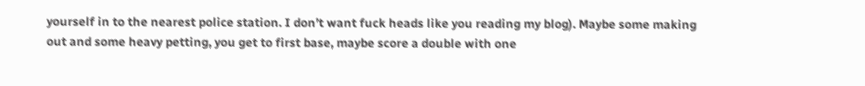yourself in to the nearest police station. I don’t want fuck heads like you reading my blog). Maybe some making out and some heavy petting, you get to first base, maybe score a double with one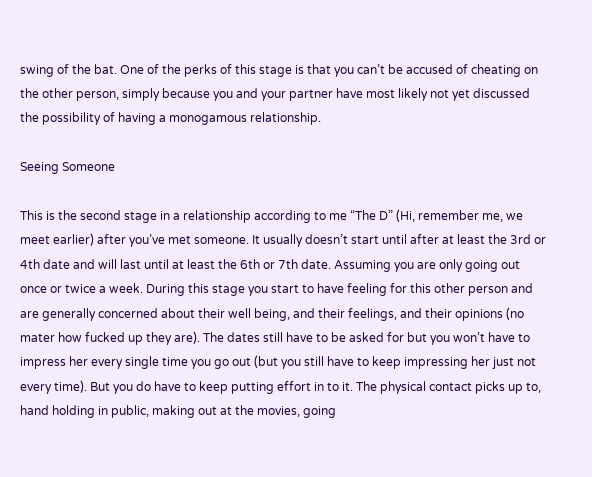swing of the bat. One of the perks of this stage is that you can’t be accused of cheating on the other person, simply because you and your partner have most likely not yet discussed the possibility of having a monogamous relationship.

Seeing Someone

This is the second stage in a relationship according to me “The D” (Hi, remember me, we meet earlier) after you’ve met someone. It usually doesn’t start until after at least the 3rd or 4th date and will last until at least the 6th or 7th date. Assuming you are only going out once or twice a week. During this stage you start to have feeling for this other person and are generally concerned about their well being, and their feelings, and their opinions (no mater how fucked up they are). The dates still have to be asked for but you won’t have to impress her every single time you go out (but you still have to keep impressing her just not every time). But you do have to keep putting effort in to it. The physical contact picks up to, hand holding in public, making out at the movies, going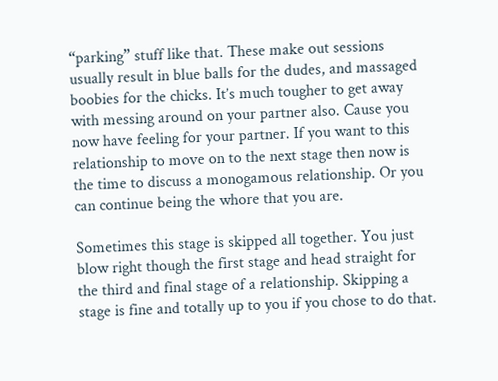“parking” stuff like that. These make out sessions usually result in blue balls for the dudes, and massaged boobies for the chicks. It’s much tougher to get away with messing around on your partner also. Cause you now have feeling for your partner. If you want to this relationship to move on to the next stage then now is the time to discuss a monogamous relationship. Or you can continue being the whore that you are.

Sometimes this stage is skipped all together. You just blow right though the first stage and head straight for the third and final stage of a relationship. Skipping a stage is fine and totally up to you if you chose to do that.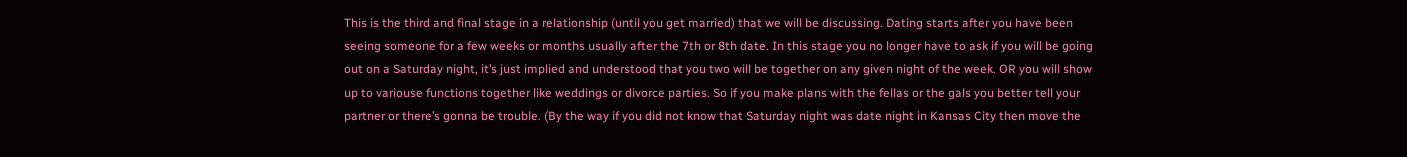This is the third and final stage in a relationship (until you get married) that we will be discussing. Dating starts after you have been seeing someone for a few weeks or months usually after the 7th or 8th date. In this stage you no longer have to ask if you will be going out on a Saturday night, it’s just implied and understood that you two will be together on any given night of the week. OR you will show up to variouse functions together like weddings or divorce parties. So if you make plans with the fellas or the gals you better tell your partner or there’s gonna be trouble. (By the way if you did not know that Saturday night was date night in Kansas City then move the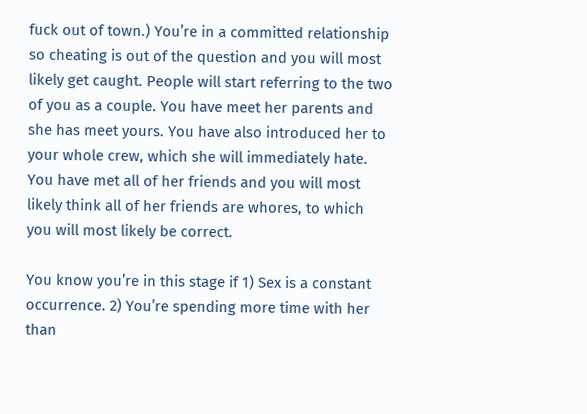fuck out of town.) You’re in a committed relationship so cheating is out of the question and you will most likely get caught. People will start referring to the two of you as a couple. You have meet her parents and she has meet yours. You have also introduced her to your whole crew, which she will immediately hate. You have met all of her friends and you will most likely think all of her friends are whores, to which you will most likely be correct.

You know you’re in this stage if 1) Sex is a constant occurrence. 2) You’re spending more time with her than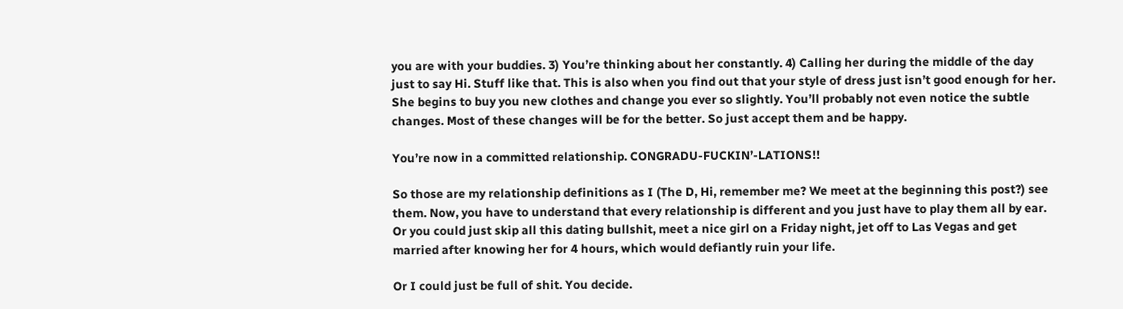you are with your buddies. 3) You’re thinking about her constantly. 4) Calling her during the middle of the day just to say Hi. Stuff like that. This is also when you find out that your style of dress just isn’t good enough for her. She begins to buy you new clothes and change you ever so slightly. You’ll probably not even notice the subtle changes. Most of these changes will be for the better. So just accept them and be happy.

You’re now in a committed relationship. CONGRADU-FUCKIN’-LATIONS!!

So those are my relationship definitions as I (The D, Hi, remember me? We meet at the beginning this post?) see them. Now, you have to understand that every relationship is different and you just have to play them all by ear. Or you could just skip all this dating bullshit, meet a nice girl on a Friday night, jet off to Las Vegas and get married after knowing her for 4 hours, which would defiantly ruin your life.

Or I could just be full of shit. You decide.